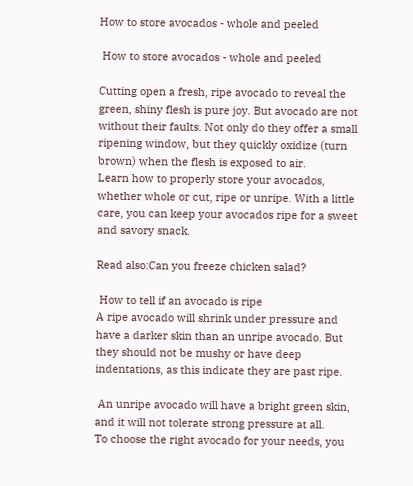How to store avocados - whole and peeled

 How to store avocados - whole and peeled

Cutting open a fresh, ripe avocado to reveal the green, shiny flesh is pure joy. But avocado are not without their faults. Not only do they offer a small ripening window, but they quickly oxidize (turn brown) when the flesh is exposed to air.
Learn how to properly store your avocados, whether whole or cut, ripe or unripe. With a little care, you can keep your avocados ripe for a sweet and savory snack.

Read also:Can you freeze chicken salad?

 How to tell if an avocado is ripe
A ripe avocado will shrink under pressure and have a darker skin than an unripe avocado. But they should not be mushy or have deep indentations, as this indicate they are past ripe.

 An unripe avocado will have a bright green skin, and it will not tolerate strong pressure at all.
To choose the right avocado for your needs, you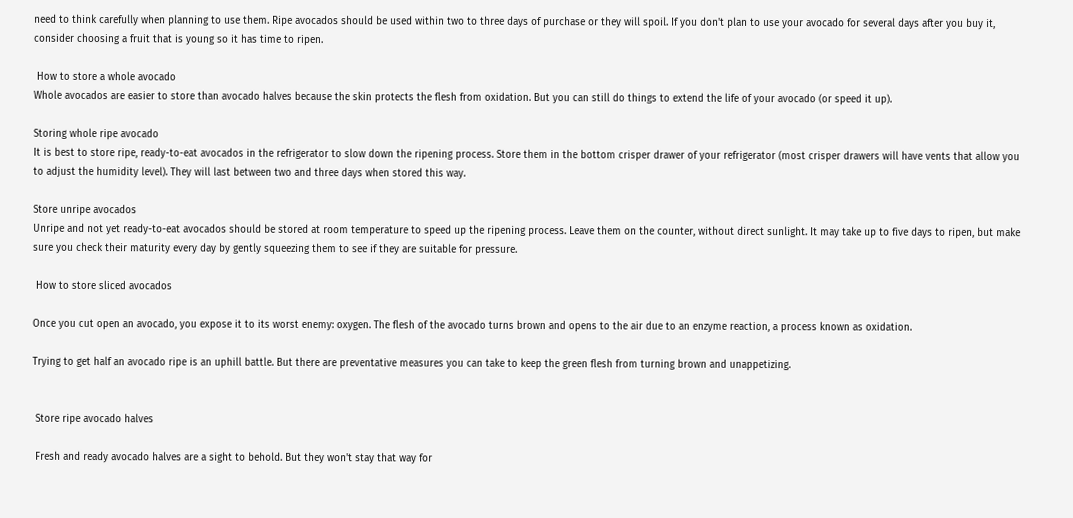need to think carefully when planning to use them. Ripe avocados should be used within two to three days of purchase or they will spoil. If you don't plan to use your avocado for several days after you buy it, consider choosing a fruit that is young so it has time to ripen.

 How to store a whole avocado
Whole avocados are easier to store than avocado halves because the skin protects the flesh from oxidation. But you can still do things to extend the life of your avocado (or speed it up).

Storing whole ripe avocado
It is best to store ripe, ready-to-eat avocados in the refrigerator to slow down the ripening process. Store them in the bottom crisper drawer of your refrigerator (most crisper drawers will have vents that allow you to adjust the humidity level). They will last between two and three days when stored this way.

Store unripe avocados
Unripe and not yet ready-to-eat avocados should be stored at room temperature to speed up the ripening process. Leave them on the counter, without direct sunlight. It may take up to five days to ripen, but make sure you check their maturity every day by gently squeezing them to see if they are suitable for pressure.

 How to store sliced avocados

Once you cut open an avocado, you expose it to its worst enemy: oxygen. The flesh of the avocado turns brown and opens to the air due to an enzyme reaction, a process known as oxidation.

Trying to get half an avocado ripe is an uphill battle. But there are preventative measures you can take to keep the green flesh from turning brown and unappetizing.


 Store ripe avocado halves

 Fresh and ready avocado halves are a sight to behold. But they won't stay that way for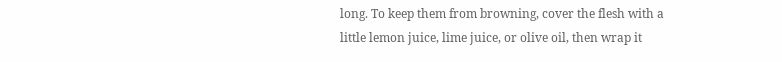long. To keep them from browning, cover the flesh with a little lemon juice, lime juice, or olive oil, then wrap it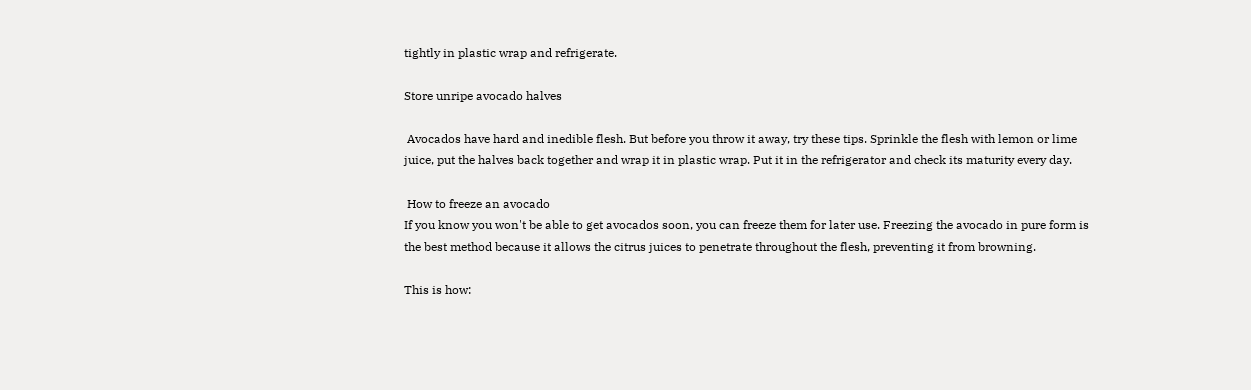tightly in plastic wrap and refrigerate.

Store unripe avocado halves

 Avocados have hard and inedible flesh. But before you throw it away, try these tips. Sprinkle the flesh with lemon or lime juice, put the halves back together and wrap it in plastic wrap. Put it in the refrigerator and check its maturity every day.

 How to freeze an avocado
If you know you won't be able to get avocados soon, you can freeze them for later use. Freezing the avocado in pure form is the best method because it allows the citrus juices to penetrate throughout the flesh, preventing it from browning.

This is how: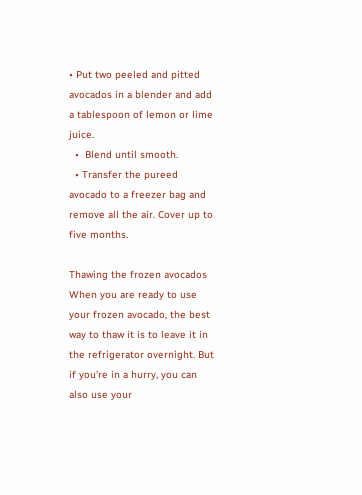• Put two peeled and pitted avocados in a blender and add a tablespoon of lemon or lime juice.
  •  Blend until smooth.
  • Transfer the pureed avocado to a freezer bag and remove all the air. Cover up to five months.

Thawing the frozen avocados
When you are ready to use your frozen avocado, the best way to thaw it is to leave it in the refrigerator overnight. But if you're in a hurry, you can also use your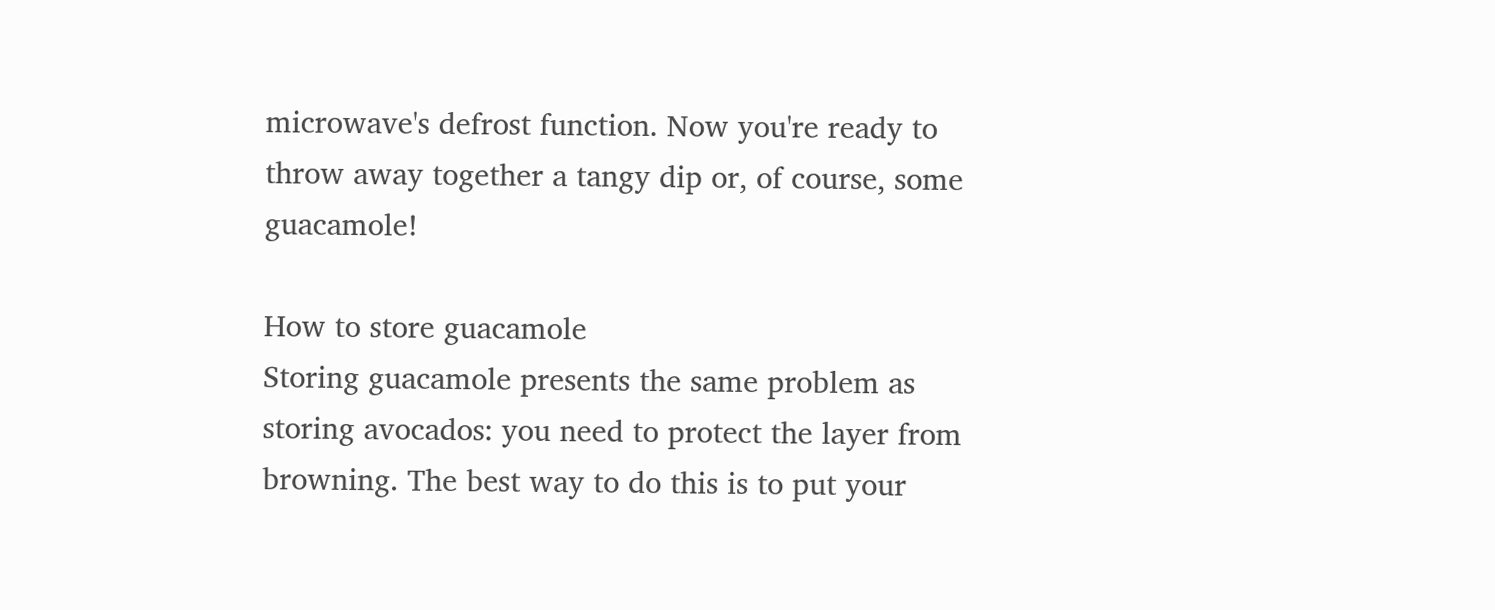microwave's defrost function. Now you're ready to throw away together a tangy dip or, of course, some guacamole!

How to store guacamole
Storing guacamole presents the same problem as storing avocados: you need to protect the layer from browning. The best way to do this is to put your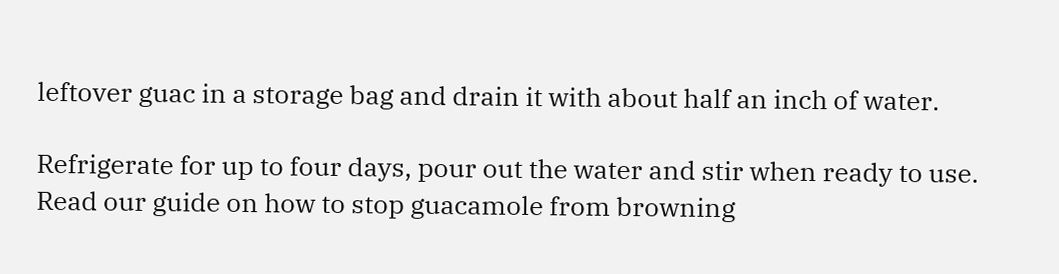leftover guac in a storage bag and drain it with about half an inch of water.

Refrigerate for up to four days, pour out the water and stir when ready to use. Read our guide on how to stop guacamole from browning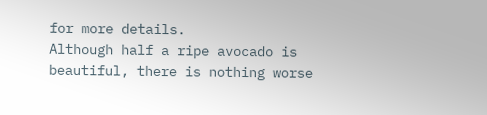for more details.
Although half a ripe avocado is beautiful, there is nothing worse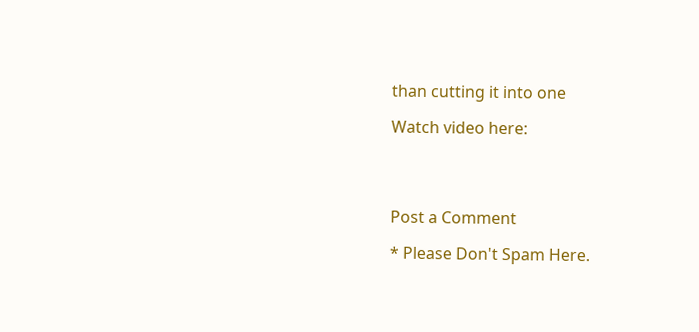than cutting it into one

Watch video here:




Post a Comment

* Please Don't Spam Here.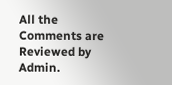All the Comments are Reviewed by Admin.